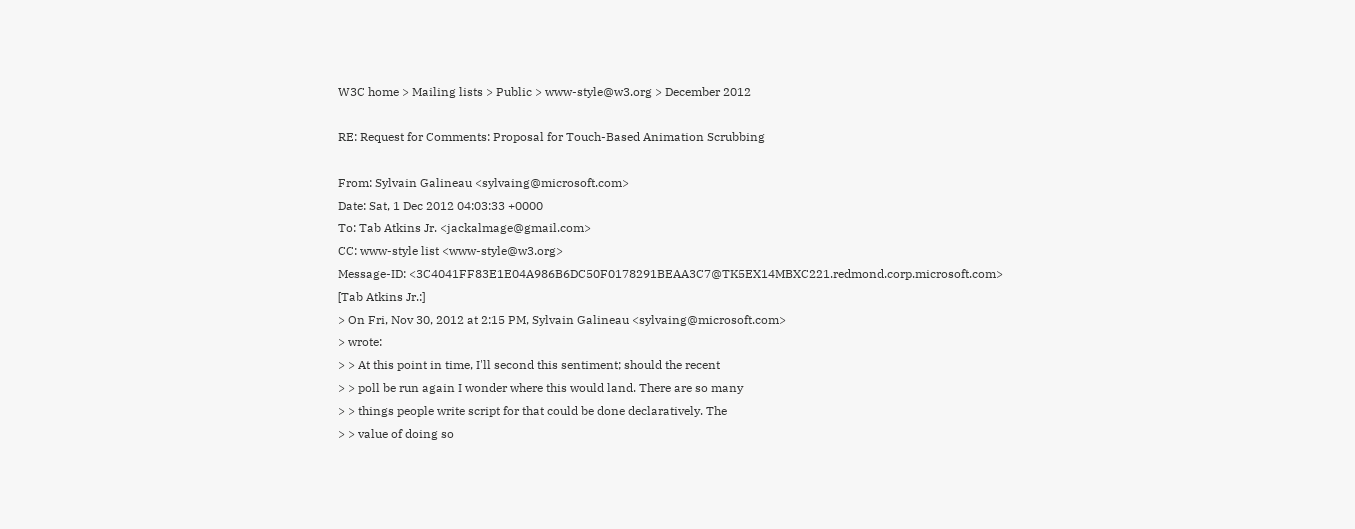W3C home > Mailing lists > Public > www-style@w3.org > December 2012

RE: Request for Comments: Proposal for Touch-Based Animation Scrubbing

From: Sylvain Galineau <sylvaing@microsoft.com>
Date: Sat, 1 Dec 2012 04:03:33 +0000
To: Tab Atkins Jr. <jackalmage@gmail.com>
CC: www-style list <www-style@w3.org>
Message-ID: <3C4041FF83E1E04A986B6DC50F0178291BEAA3C7@TK5EX14MBXC221.redmond.corp.microsoft.com>
[Tab Atkins Jr.:]
> On Fri, Nov 30, 2012 at 2:15 PM, Sylvain Galineau <sylvaing@microsoft.com>
> wrote:
> > At this point in time, I'll second this sentiment; should the recent
> > poll be run again I wonder where this would land. There are so many
> > things people write script for that could be done declaratively. The
> > value of doing so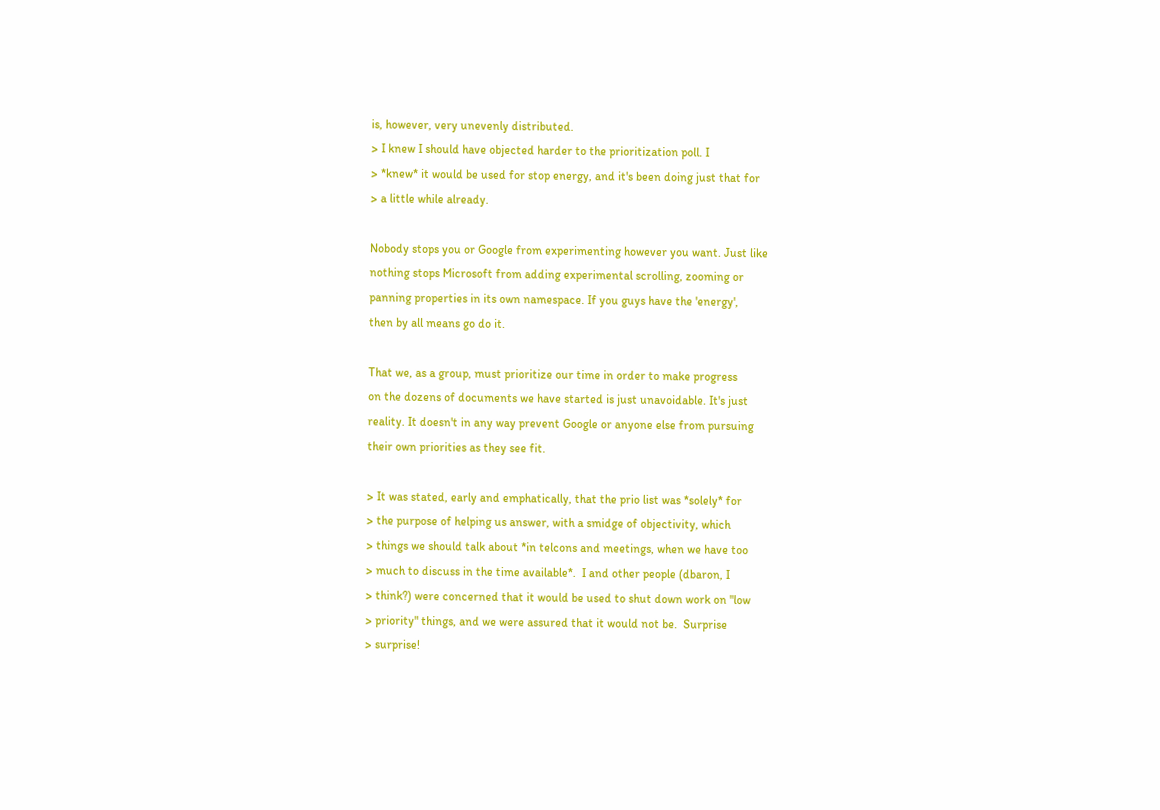is, however, very unevenly distributed.
> I knew I should have objected harder to the prioritization poll. I
> *knew* it would be used for stop energy, and it's been doing just that for
> a little while already.

Nobody stops you or Google from experimenting however you want. Just like
nothing stops Microsoft from adding experimental scrolling, zooming or
panning properties in its own namespace. If you guys have the 'energy',
then by all means go do it.

That we, as a group, must prioritize our time in order to make progress
on the dozens of documents we have started is just unavoidable. It's just
reality. It doesn't in any way prevent Google or anyone else from pursuing
their own priorities as they see fit.

> It was stated, early and emphatically, that the prio list was *solely* for
> the purpose of helping us answer, with a smidge of objectivity, which
> things we should talk about *in telcons and meetings, when we have too
> much to discuss in the time available*.  I and other people (dbaron, I
> think?) were concerned that it would be used to shut down work on "low
> priority" things, and we were assured that it would not be.  Surprise
> surprise!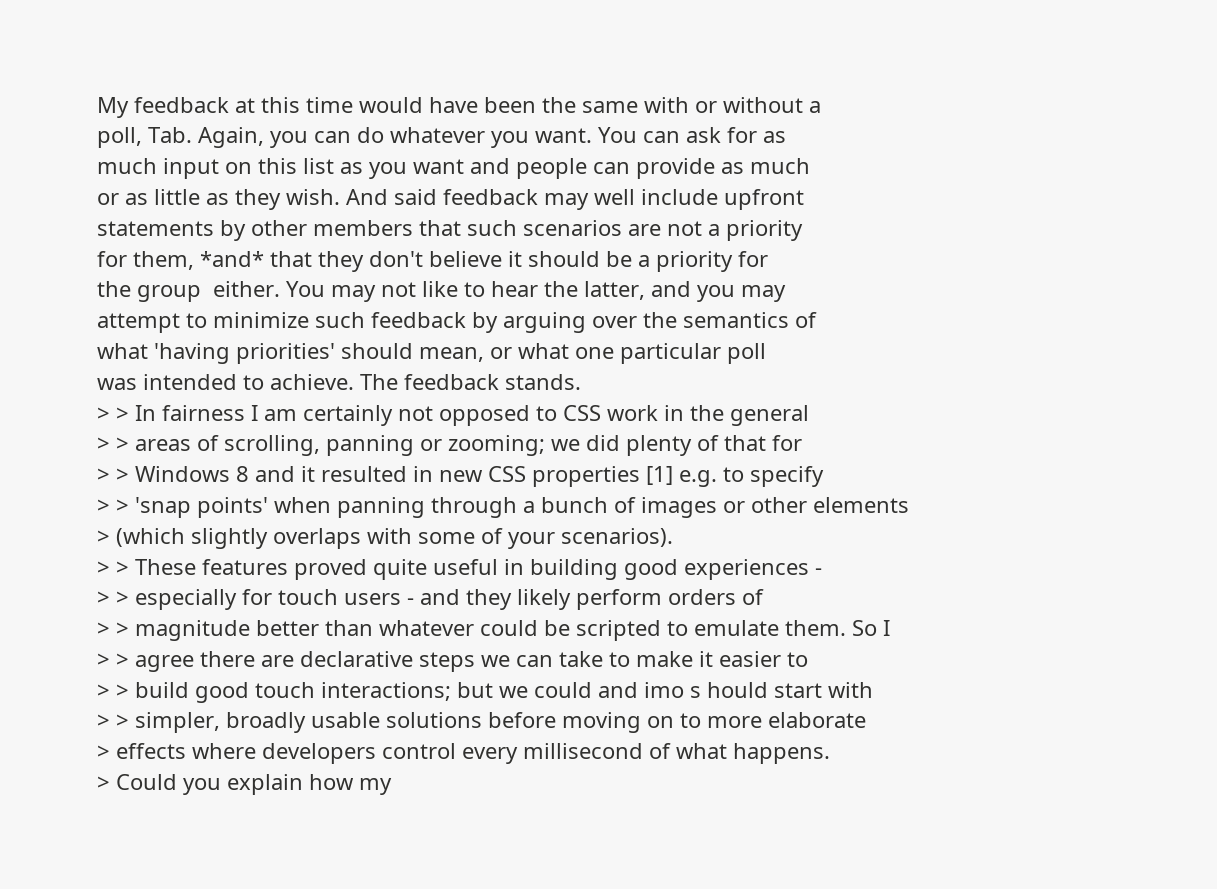My feedback at this time would have been the same with or without a
poll, Tab. Again, you can do whatever you want. You can ask for as
much input on this list as you want and people can provide as much
or as little as they wish. And said feedback may well include upfront
statements by other members that such scenarios are not a priority
for them, *and* that they don't believe it should be a priority for
the group  either. You may not like to hear the latter, and you may
attempt to minimize such feedback by arguing over the semantics of
what 'having priorities' should mean, or what one particular poll
was intended to achieve. The feedback stands.
> > In fairness I am certainly not opposed to CSS work in the general
> > areas of scrolling, panning or zooming; we did plenty of that for
> > Windows 8 and it resulted in new CSS properties [1] e.g. to specify
> > 'snap points' when panning through a bunch of images or other elements
> (which slightly overlaps with some of your scenarios).
> > These features proved quite useful in building good experiences -
> > especially for touch users - and they likely perform orders of
> > magnitude better than whatever could be scripted to emulate them. So I
> > agree there are declarative steps we can take to make it easier to
> > build good touch interactions; but we could and imo s hould start with
> > simpler, broadly usable solutions before moving on to more elaborate
> effects where developers control every millisecond of what happens.
> Could you explain how my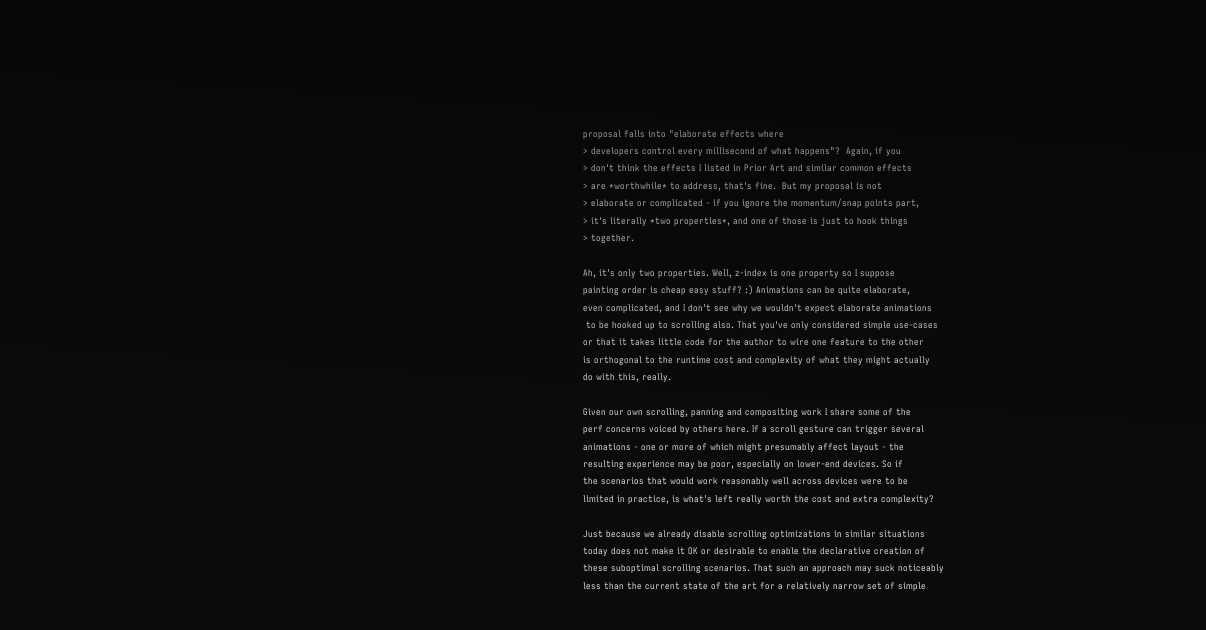proposal falls into "elaborate effects where
> developers control every millisecond of what happens"?  Again, if you
> don't think the effects I listed in Prior Art and similar common effects
> are *worthwhile* to address, that's fine.  But my proposal is not
> elaborate or complicated - if you ignore the momentum/snap points part,
> it's literally *two properties*, and one of those is just to hook things
> together.

Ah, it's only two properties. Well, z-index is one property so I suppose
painting order is cheap easy stuff? :) Animations can be quite elaborate,
even complicated, and I don't see why we wouldn't expect elaborate animations
 to be hooked up to scrolling also. That you've only considered simple use-cases
or that it takes little code for the author to wire one feature to the other
is orthogonal to the runtime cost and complexity of what they might actually
do with this, really.

Given our own scrolling, panning and compositing work I share some of the
perf concerns voiced by others here. If a scroll gesture can trigger several
animations - one or more of which might presumably affect layout - the
resulting experience may be poor, especially on lower-end devices. So if
the scenarios that would work reasonably well across devices were to be
limited in practice, is what's left really worth the cost and extra complexity?

Just because we already disable scrolling optimizations in similar situations
today does not make it OK or desirable to enable the declarative creation of
these suboptimal scrolling scenarios. That such an approach may suck noticeably
less than the current state of the art for a relatively narrow set of simple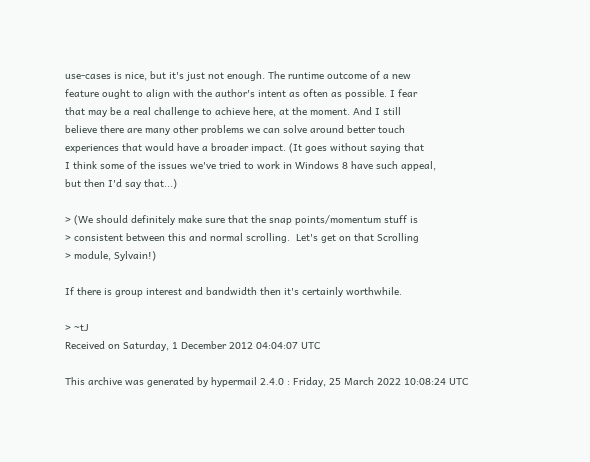use-cases is nice, but it's just not enough. The runtime outcome of a new
feature ought to align with the author's intent as often as possible. I fear
that may be a real challenge to achieve here, at the moment. And I still
believe there are many other problems we can solve around better touch
experiences that would have a broader impact. (It goes without saying that
I think some of the issues we've tried to work in Windows 8 have such appeal,
but then I'd say that...)

> (We should definitely make sure that the snap points/momentum stuff is
> consistent between this and normal scrolling.  Let's get on that Scrolling
> module, Sylvain!)

If there is group interest and bandwidth then it's certainly worthwhile.

> ~tJ
Received on Saturday, 1 December 2012 04:04:07 UTC

This archive was generated by hypermail 2.4.0 : Friday, 25 March 2022 10:08:24 UTC